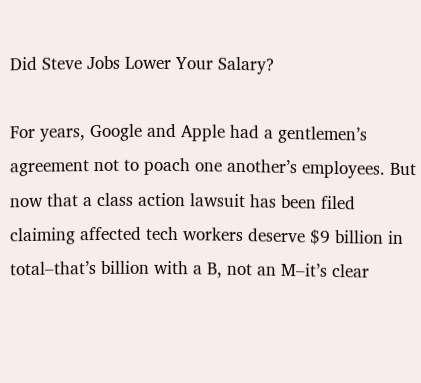Did Steve Jobs Lower Your Salary?

For years, Google and Apple had a gentlemen’s agreement not to poach one another’s employees. But now that a class action lawsuit has been filed claiming affected tech workers deserve $9 billion in total–that’s billion with a B, not an M–it’s clear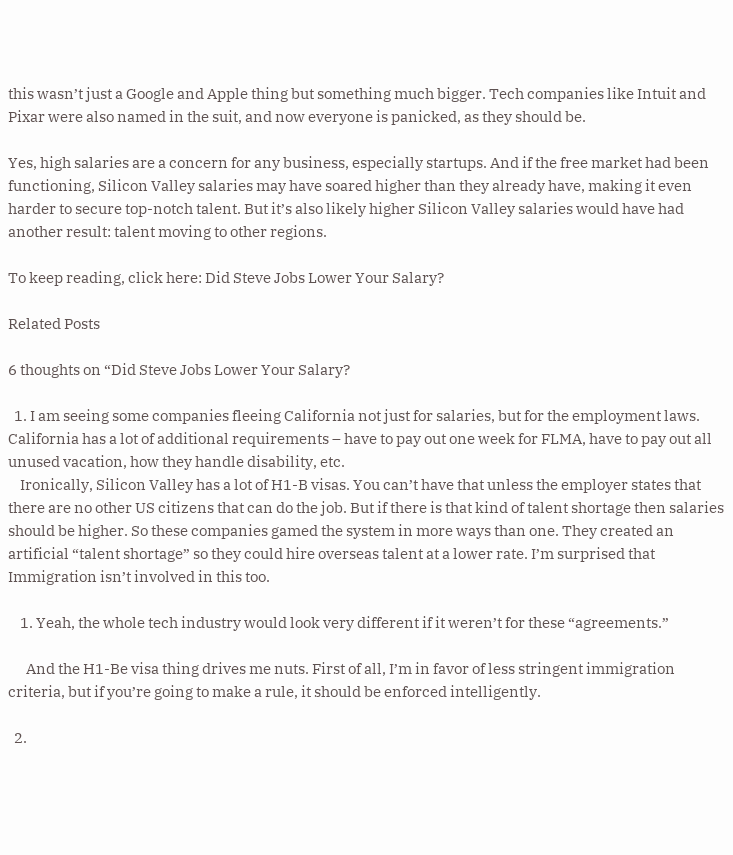this wasn’t just a Google and Apple thing but something much bigger. Tech companies like Intuit and Pixar were also named in the suit, and now everyone is panicked, as they should be.

Yes, high salaries are a concern for any business, especially startups. And if the free market had been functioning, Silicon Valley salaries may have soared higher than they already have, making it even harder to secure top-notch talent. But it’s also likely higher Silicon Valley salaries would have had another result: talent moving to other regions.

To keep reading, click here: Did Steve Jobs Lower Your Salary?

Related Posts

6 thoughts on “Did Steve Jobs Lower Your Salary?

  1. I am seeing some companies fleeing California not just for salaries, but for the employment laws. California has a lot of additional requirements – have to pay out one week for FLMA, have to pay out all unused vacation, how they handle disability, etc.
    Ironically, Silicon Valley has a lot of H1-B visas. You can’t have that unless the employer states that there are no other US citizens that can do the job. But if there is that kind of talent shortage then salaries should be higher. So these companies gamed the system in more ways than one. They created an artificial “talent shortage” so they could hire overseas talent at a lower rate. I’m surprised that Immigration isn’t involved in this too.

    1. Yeah, the whole tech industry would look very different if it weren’t for these “agreements.”

      And the H1-Be visa thing drives me nuts. First of all, I’m in favor of less stringent immigration criteria, but if you’re going to make a rule, it should be enforced intelligently.

  2.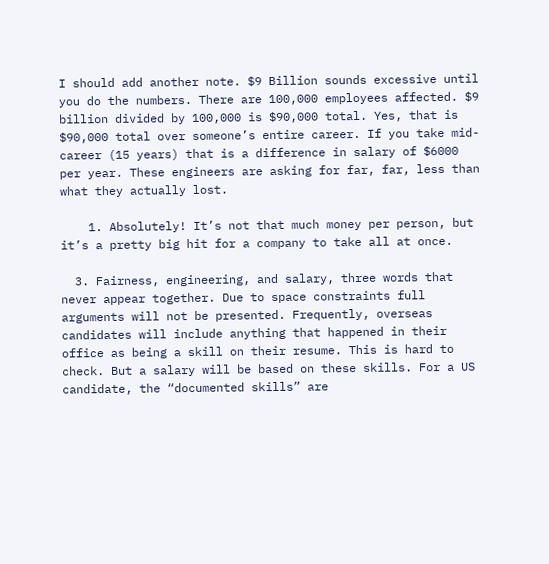I should add another note. $9 Billion sounds excessive until you do the numbers. There are 100,000 employees affected. $9 billion divided by 100,000 is $90,000 total. Yes, that is $90,000 total over someone’s entire career. If you take mid-career (15 years) that is a difference in salary of $6000 per year. These engineers are asking for far, far, less than what they actually lost.

    1. Absolutely! It’s not that much money per person, but it’s a pretty big hit for a company to take all at once.

  3. Fairness, engineering, and salary, three words that never appear together. Due to space constraints full arguments will not be presented. Frequently, overseas candidates will include anything that happened in their office as being a skill on their resume. This is hard to check. But a salary will be based on these skills. For a US candidate, the “documented skills” are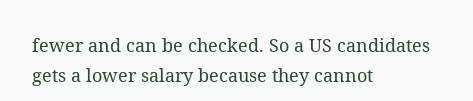fewer and can be checked. So a US candidates gets a lower salary because they cannot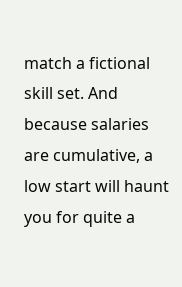match a fictional skill set. And because salaries are cumulative, a low start will haunt you for quite a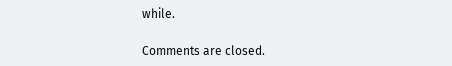while.

Comments are closed.